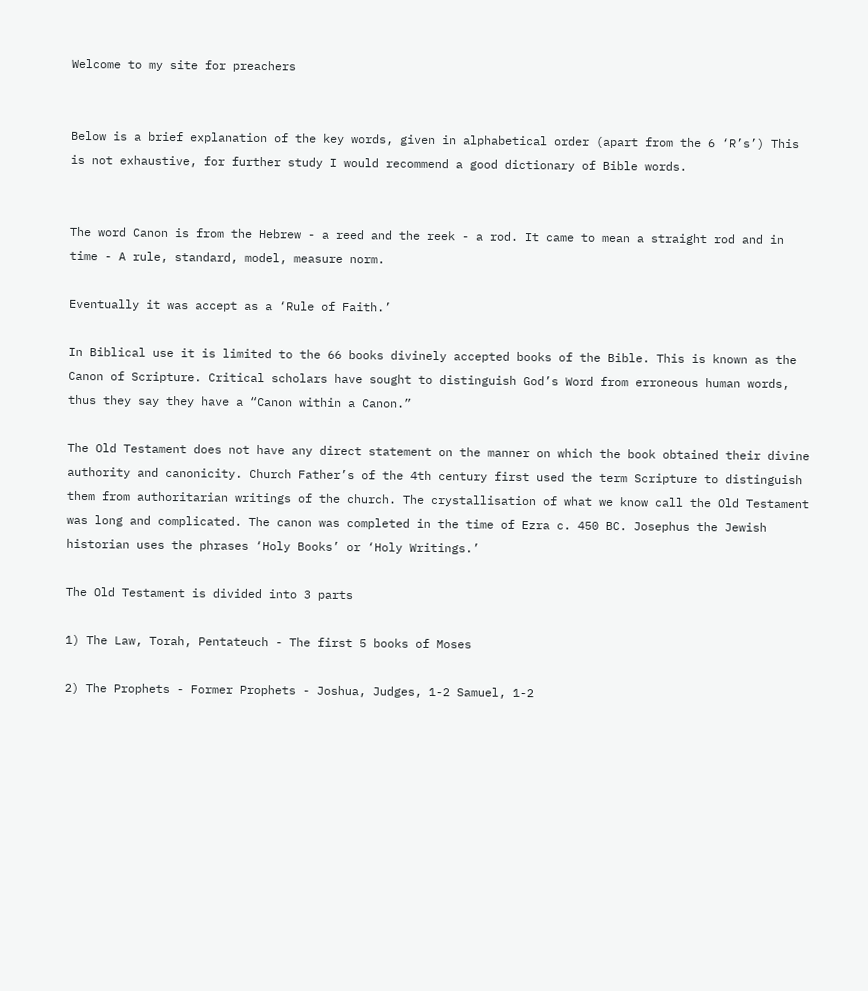Welcome to my site for preachers


Below is a brief explanation of the key words, given in alphabetical order (apart from the 6 ‘R’s’) This is not exhaustive, for further study I would recommend a good dictionary of Bible words.


The word Canon is from the Hebrew - a reed and the reek - a rod. It came to mean a straight rod and in time - A rule, standard, model, measure norm.

Eventually it was accept as a ‘Rule of Faith.’

In Biblical use it is limited to the 66 books divinely accepted books of the Bible. This is known as the Canon of Scripture. Critical scholars have sought to distinguish God’s Word from erroneous human words, thus they say they have a “Canon within a Canon.”

The Old Testament does not have any direct statement on the manner on which the book obtained their divine authority and canonicity. Church Father’s of the 4th century first used the term Scripture to distinguish them from authoritarian writings of the church. The crystallisation of what we know call the Old Testament was long and complicated. The canon was completed in the time of Ezra c. 450 BC. Josephus the Jewish historian uses the phrases ‘Holy Books’ or ‘Holy Writings.’

The Old Testament is divided into 3 parts

1) The Law, Torah, Pentateuch - The first 5 books of Moses

2) The Prophets - Former Prophets - Joshua, Judges, 1-2 Samuel, 1-2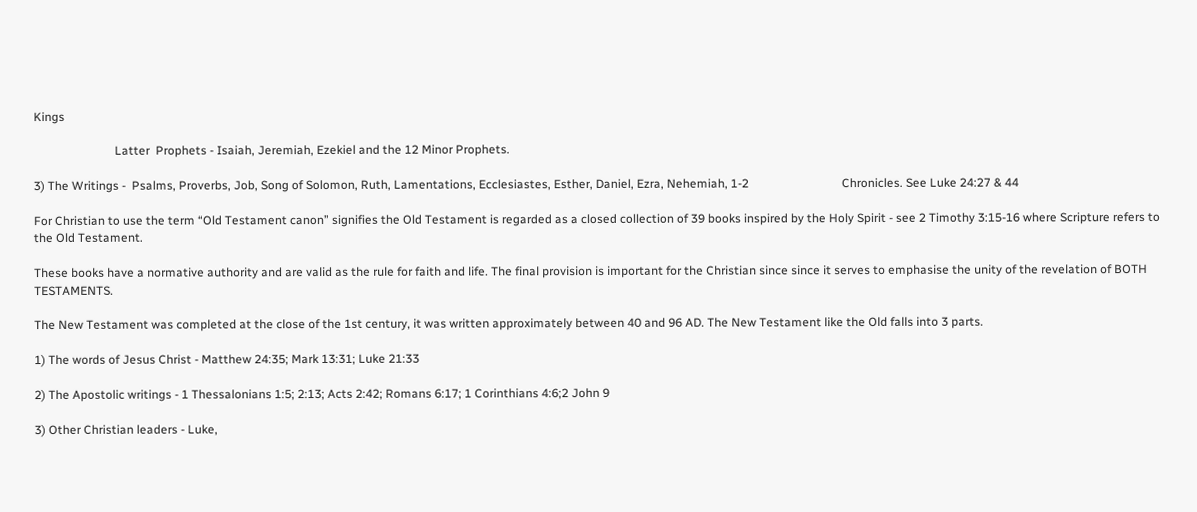Kings

                           Latter  Prophets - Isaiah, Jeremiah, Ezekiel and the 12 Minor Prophets.

3) The Writings -  Psalms, Proverbs, Job, Song of Solomon, Ruth, Lamentations, Ecclesiastes, Esther, Daniel, Ezra, Nehemiah, 1-2                               Chronicles. See Luke 24:27 & 44

For Christian to use the term “Old Testament canon” signifies the Old Testament is regarded as a closed collection of 39 books inspired by the Holy Spirit - see 2 Timothy 3:15-16 where Scripture refers to the Old Testament.

These books have a normative authority and are valid as the rule for faith and life. The final provision is important for the Christian since since it serves to emphasise the unity of the revelation of BOTH TESTAMENTS.

The New Testament was completed at the close of the 1st century, it was written approximately between 40 and 96 AD. The New Testament like the Old falls into 3 parts.

1) The words of Jesus Christ - Matthew 24:35; Mark 13:31; Luke 21:33

2) The Apostolic writings - 1 Thessalonians 1:5; 2:13; Acts 2:42; Romans 6:17; 1 Corinthians 4:6;2 John 9

3) Other Christian leaders - Luke,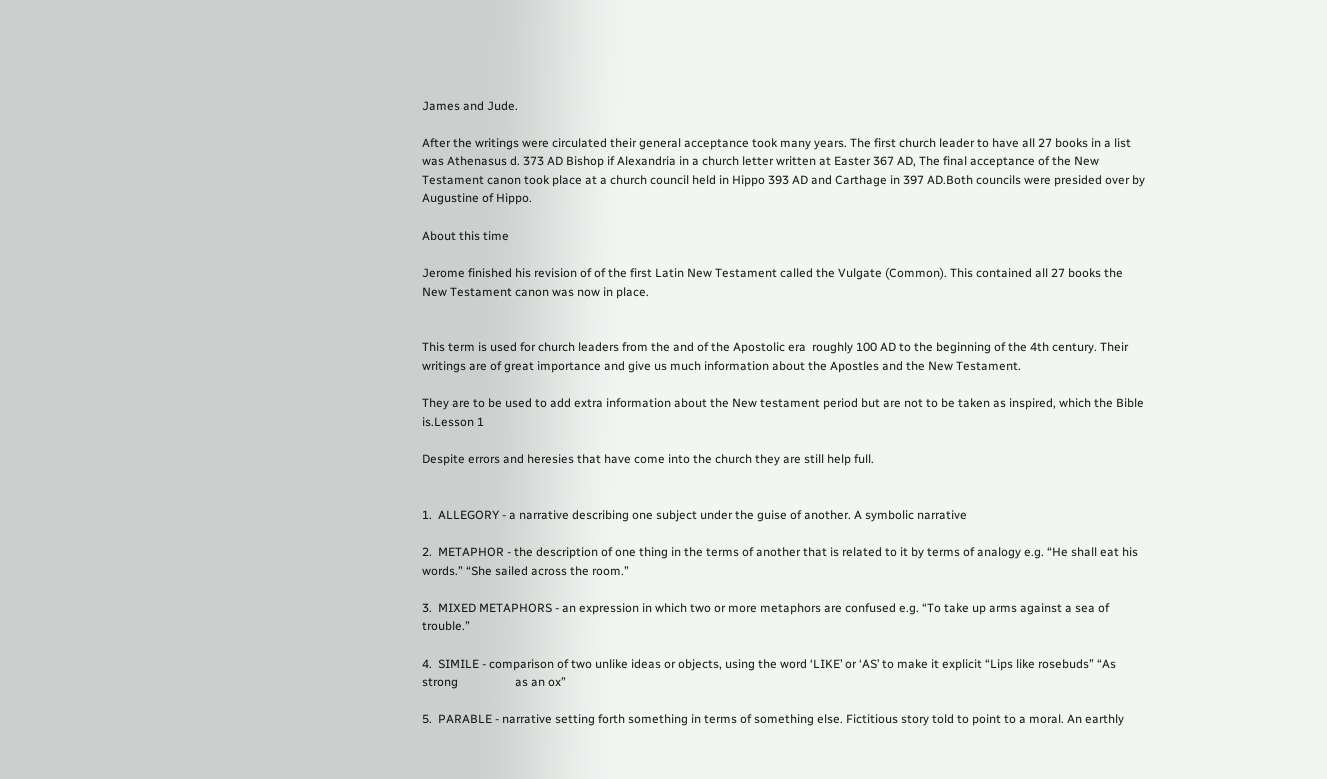James and Jude.

After the writings were circulated their general acceptance took many years. The first church leader to have all 27 books in a list was Athenasus d. 373 AD Bishop if Alexandria in a church letter written at Easter 367 AD, The final acceptance of the New Testament canon took place at a church council held in Hippo 393 AD and Carthage in 397 AD.Both councils were presided over by Augustine of Hippo.

About this time

Jerome finished his revision of of the first Latin New Testament called the Vulgate (Common). This contained all 27 books the New Testament canon was now in place.


This term is used for church leaders from the and of the Apostolic era  roughly 100 AD to the beginning of the 4th century. Their writings are of great importance and give us much information about the Apostles and the New Testament.

They are to be used to add extra information about the New testament period but are not to be taken as inspired, which the Bible is.Lesson 1

Despite errors and heresies that have come into the church they are still help full.


1.  ALLEGORY - a narrative describing one subject under the guise of another. A symbolic narrative

2.  METAPHOR - the description of one thing in the terms of another that is related to it by terms of analogy e.g. “He shall eat his                           words.” “She sailed across the room.”

3.  MIXED METAPHORS - an expression in which two or more metaphors are confused e.g. “To take up arms against a sea of trouble.”

4.  SIMILE - comparison of two unlike ideas or objects, using the word ‘LIKE’ or ‘AS’ to make it explicit “Lips like rosebuds” “As strong                   as an ox”

5.  PARABLE - narrative setting forth something in terms of something else. Fictitious story told to point to a moral. An earthly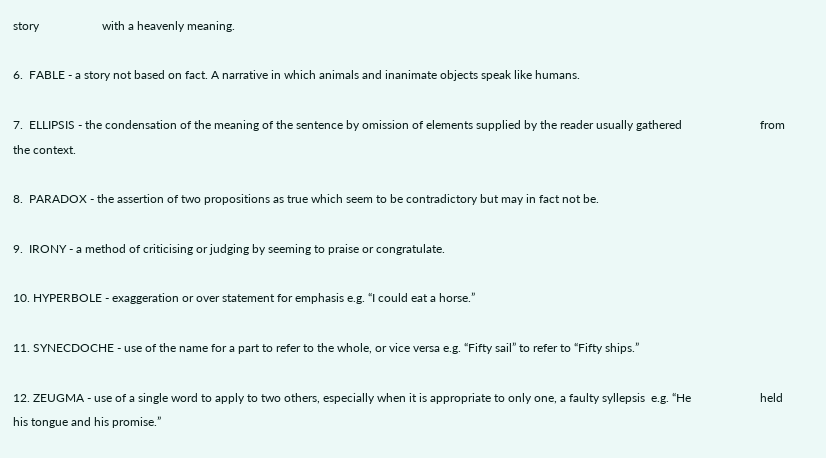story                     with a heavenly meaning.

6.  FABLE - a story not based on fact. A narrative in which animals and inanimate objects speak like humans.

7.  ELLIPSIS - the condensation of the meaning of the sentence by omission of elements supplied by the reader usually gathered                          from the context.

8.  PARADOX - the assertion of two propositions as true which seem to be contradictory but may in fact not be.

9.  IRONY - a method of criticising or judging by seeming to praise or congratulate.

10. HYPERBOLE - exaggeration or over statement for emphasis e.g. “I could eat a horse.”

11. SYNECDOCHE - use of the name for a part to refer to the whole, or vice versa e.g. “Fifty sail” to refer to “Fifty ships.”

12. ZEUGMA - use of a single word to apply to two others, especially when it is appropriate to only one, a faulty syllepsis  e.g. “He                       held his tongue and his promise.”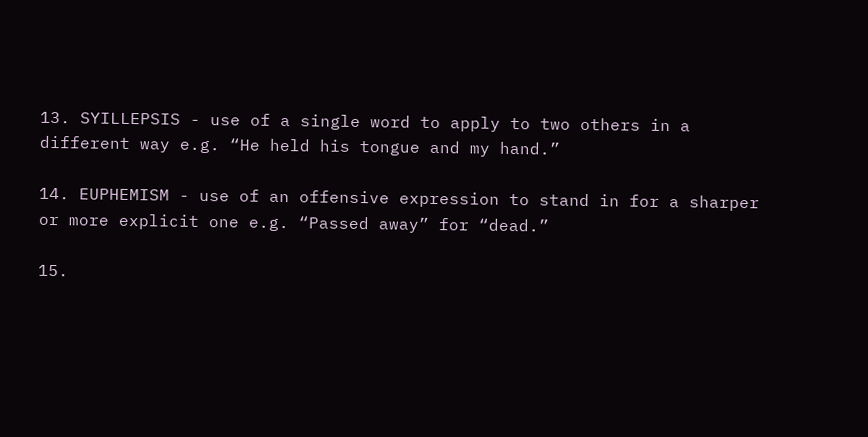13. SYILLEPSIS - use of a single word to apply to two others in a different way e.g. “He held his tongue and my hand.”

14. EUPHEMISM - use of an offensive expression to stand in for a sharper or more explicit one e.g. “Passed away” for “dead.”

15.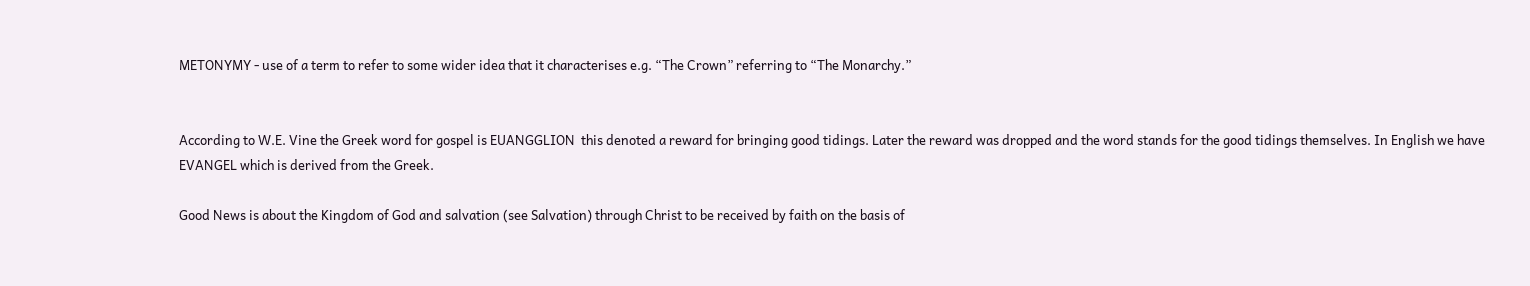METONYMY - use of a term to refer to some wider idea that it characterises e.g. “The Crown” referring to “The Monarchy.”


According to W.E. Vine the Greek word for gospel is EUANGGLION  this denoted a reward for bringing good tidings. Later the reward was dropped and the word stands for the good tidings themselves. In English we have EVANGEL which is derived from the Greek.

Good News is about the Kingdom of God and salvation (see Salvation) through Christ to be received by faith on the basis of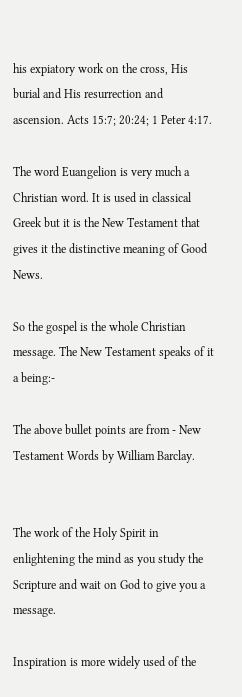his expiatory work on the cross, His burial and His resurrection and ascension. Acts 15:7; 20:24; 1 Peter 4:17.

The word Euangelion is very much a Christian word. It is used in classical Greek but it is the New Testament that gives it the distinctive meaning of Good News.

So the gospel is the whole Christian message. The New Testament speaks of it a being:-

The above bullet points are from - New Testament Words by William Barclay.


The work of the Holy Spirit in enlightening the mind as you study the Scripture and wait on God to give you a message.

Inspiration is more widely used of the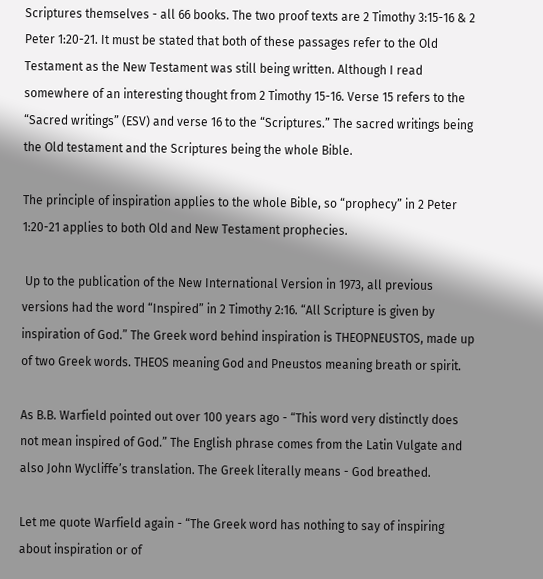Scriptures themselves - all 66 books. The two proof texts are 2 Timothy 3:15-16 & 2 Peter 1:20-21. It must be stated that both of these passages refer to the Old Testament as the New Testament was still being written. Although I read somewhere of an interesting thought from 2 Timothy 15-16. Verse 15 refers to the “Sacred writings” (ESV) and verse 16 to the “Scriptures.” The sacred writings being the Old testament and the Scriptures being the whole Bible.

The principle of inspiration applies to the whole Bible, so “prophecy” in 2 Peter 1:20-21 applies to both Old and New Testament prophecies.

 Up to the publication of the New International Version in 1973, all previous versions had the word “Inspired” in 2 Timothy 2:16. “All Scripture is given by inspiration of God.” The Greek word behind inspiration is THEOPNEUSTOS, made up of two Greek words. THEOS meaning God and Pneustos meaning breath or spirit.

As B.B. Warfield pointed out over 100 years ago - “This word very distinctly does not mean inspired of God.” The English phrase comes from the Latin Vulgate and also John Wycliffe’s translation. The Greek literally means - God breathed.

Let me quote Warfield again - “The Greek word has nothing to say of inspiring about inspiration or of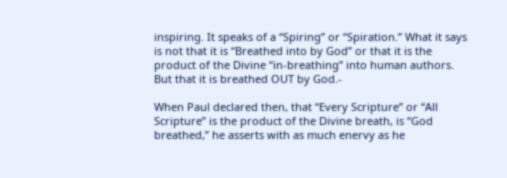inspiring. It speaks of a “Spiring” or “Spiration.” What it says is not that it is “Breathed into by God” or that it is the product of the Divine “in-breathing” into human authors. But that it is breathed OUT by God.-

When Paul declared then, that “Every Scripture” or “All Scripture” is the product of the Divine breath, is “God breathed,” he asserts with as much enervy as he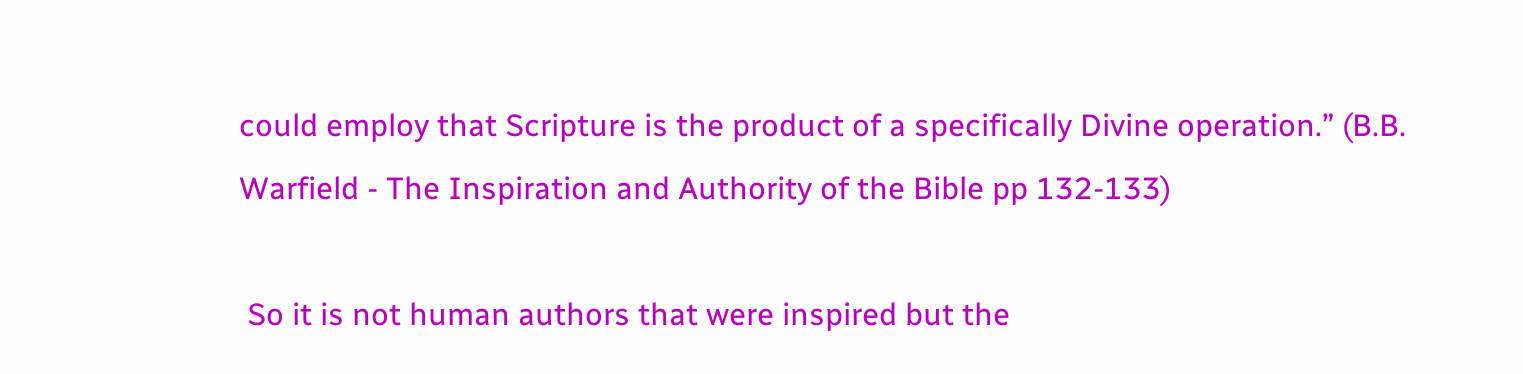could employ that Scripture is the product of a specifically Divine operation.” (B.B. Warfield - The Inspiration and Authority of the Bible pp 132-133)

 So it is not human authors that were inspired but the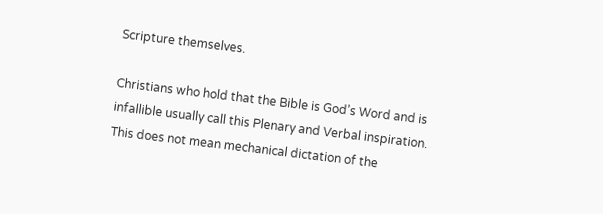Scripture themselves.

Christians who hold that the Bible is God’s Word and is infallible usually call this Plenary and Verbal inspiration. This does not mean mechanical dictation of the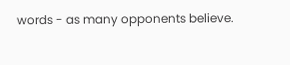words - as many opponents believe.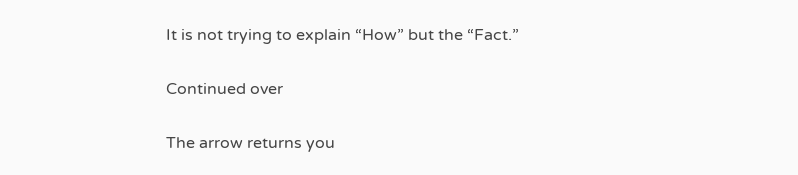It is not trying to explain “How” but the “Fact.”

Continued over

The arrow returns you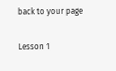back to your page

Lesson 1